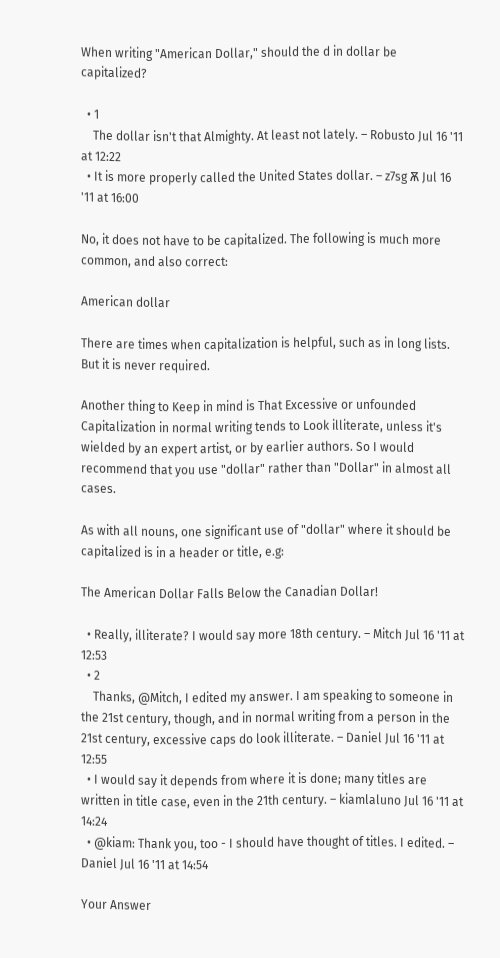When writing "American Dollar," should the d in dollar be capitalized?

  • 1
    The dollar isn't that Almighty. At least not lately. – Robusto Jul 16 '11 at 12:22
  • It is more properly called the United States dollar. – z7sg Ѫ Jul 16 '11 at 16:00

No, it does not have to be capitalized. The following is much more common, and also correct:

American dollar

There are times when capitalization is helpful, such as in long lists. But it is never required.

Another thing to Keep in mind is That Excessive or unfounded Capitalization in normal writing tends to Look illiterate, unless it's wielded by an expert artist, or by earlier authors. So I would recommend that you use "dollar" rather than "Dollar" in almost all cases.

As with all nouns, one significant use of "dollar" where it should be capitalized is in a header or title, e.g:

The American Dollar Falls Below the Canadian Dollar!

  • Really, illiterate? I would say more 18th century. – Mitch Jul 16 '11 at 12:53
  • 2
    Thanks, @Mitch, I edited my answer. I am speaking to someone in the 21st century, though, and in normal writing from a person in the 21st century, excessive caps do look illiterate. – Daniel Jul 16 '11 at 12:55
  • I would say it depends from where it is done; many titles are written in title case, even in the 21th century. – kiamlaluno Jul 16 '11 at 14:24
  • @kiam: Thank you, too - I should have thought of titles. I edited. – Daniel Jul 16 '11 at 14:54

Your Answer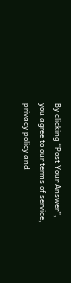By clicking “Post Your Answer”, you agree to our terms of service, privacy policy and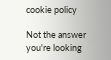cookie policy

Not the answer you're looking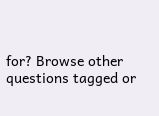for? Browse other questions tagged or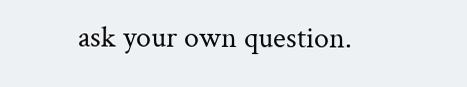ask your own question.